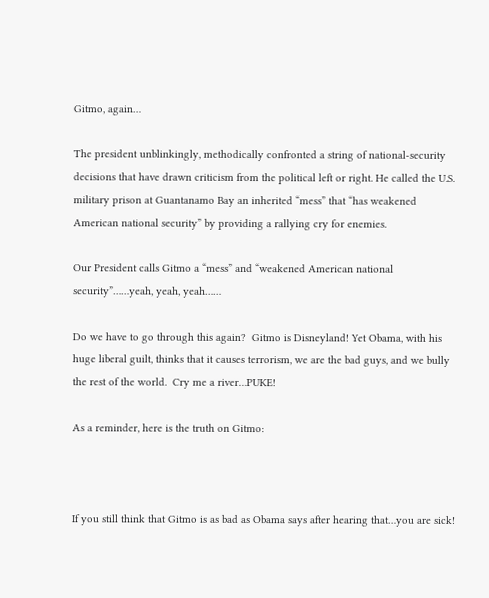Gitmo, again…

The president unblinkingly, methodically confronted a string of national-security decisions that have drawn criticism from the political left or right. He called the U.S. military prison at Guantanamo Bay an inherited “mess” that “has weakened American national security” by providing a rallying cry for enemies.

Our President calls Gitmo a “mess” and “weakened American national security”……yeah, yeah, yeah……

Do we have to go through this again?  Gitmo is Disneyland! Yet Obama, with his huge liberal guilt, thinks that it causes terrorism, we are the bad guys, and we bully the rest of the world.  Cry me a river…PUKE!

As a reminder, here is the truth on Gitmo:



If you still think that Gitmo is as bad as Obama says after hearing that…you are sick!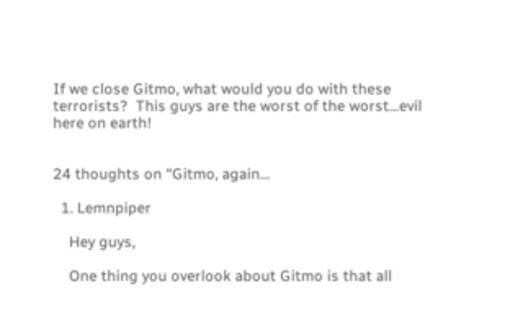If we close Gitmo, what would you do with these terrorists?  This guys are the worst of the worst…evil here on earth!


24 thoughts on “Gitmo, again…

  1. Lemnpiper

    Hey guys,

    One thing you overlook about Gitmo is that all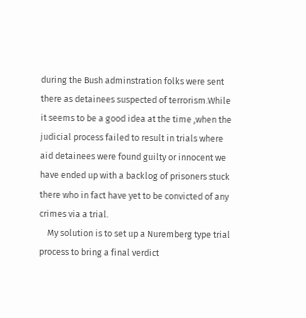during the Bush adminstration folks were sent there as detainees suspected of terrorism.While it seems to be a good idea at the time ,when the judicial process failed to result in trials where aid detainees were found guilty or innocent we have ended up with a backlog of prisoners stuck there who in fact have yet to be convicted of any crimes via a trial.
    My solution is to set up a Nuremberg type trial process to bring a final verdict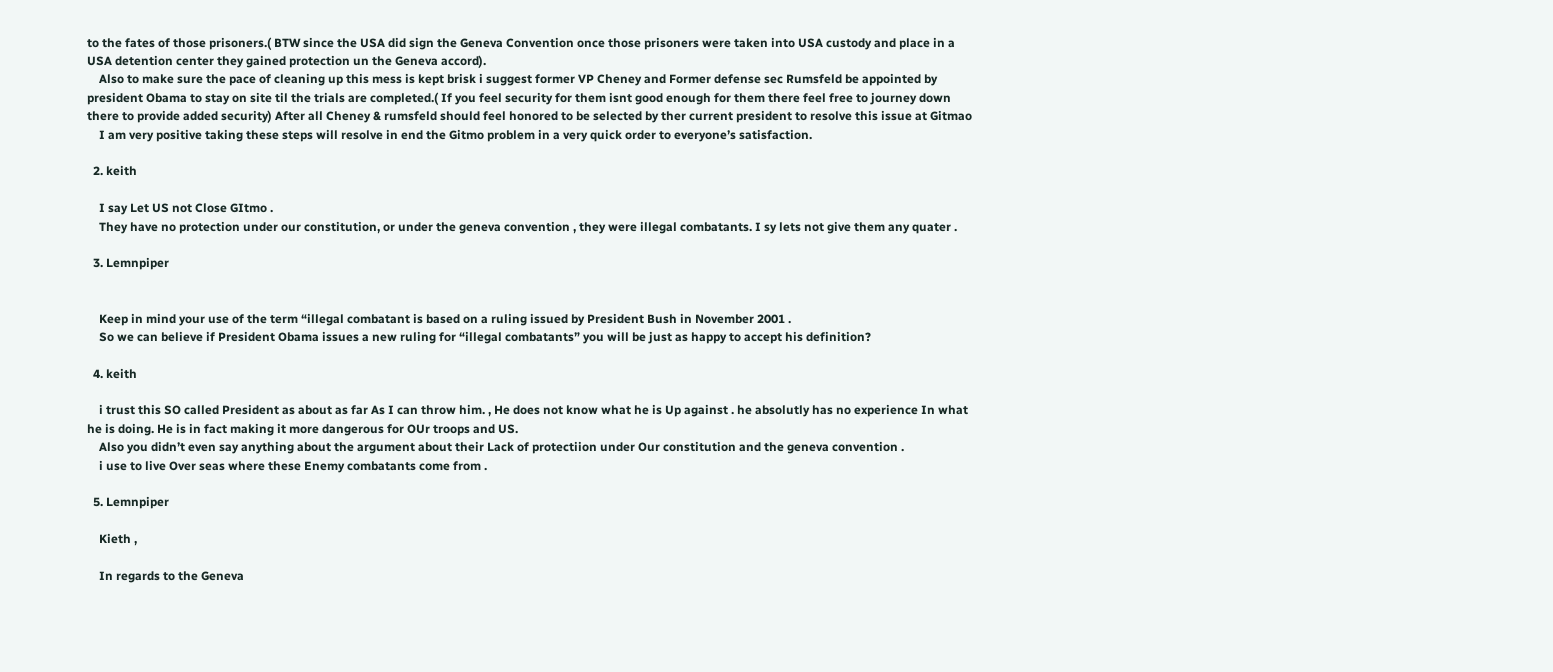to the fates of those prisoners.( BTW since the USA did sign the Geneva Convention once those prisoners were taken into USA custody and place in a USA detention center they gained protection un the Geneva accord).
    Also to make sure the pace of cleaning up this mess is kept brisk i suggest former VP Cheney and Former defense sec Rumsfeld be appointed by president Obama to stay on site til the trials are completed.( If you feel security for them isnt good enough for them there feel free to journey down there to provide added security) After all Cheney & rumsfeld should feel honored to be selected by ther current president to resolve this issue at Gitmao
    I am very positive taking these steps will resolve in end the Gitmo problem in a very quick order to everyone’s satisfaction.

  2. keith

    I say Let US not Close GItmo .
    They have no protection under our constitution, or under the geneva convention , they were illegal combatants. I sy lets not give them any quater .

  3. Lemnpiper


    Keep in mind your use of the term “illegal combatant is based on a ruling issued by President Bush in November 2001 .
    So we can believe if President Obama issues a new ruling for “illegal combatants” you will be just as happy to accept his definition?

  4. keith

    i trust this SO called President as about as far As I can throw him. , He does not know what he is Up against . he absolutly has no experience In what he is doing. He is in fact making it more dangerous for OUr troops and US.
    Also you didn’t even say anything about the argument about their Lack of protectiion under Our constitution and the geneva convention .
    i use to live Over seas where these Enemy combatants come from .

  5. Lemnpiper

    Kieth ,

    In regards to the Geneva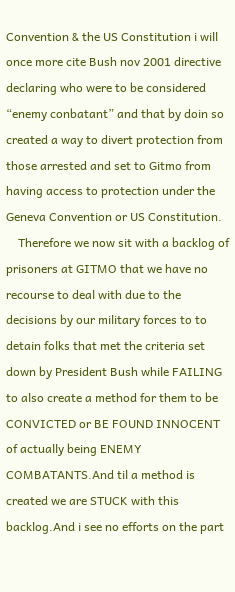Convention & the US Constitution i will once more cite Bush nov 2001 directive declaring who were to be considered “enemy conbatant” and that by doin so created a way to divert protection from those arrested and set to Gitmo from having access to protection under the Geneva Convention or US Constitution.
    Therefore we now sit with a backlog of prisoners at GITMO that we have no recourse to deal with due to the decisions by our military forces to to detain folks that met the criteria set down by President Bush while FAILING to also create a method for them to be CONVICTED or BE FOUND INNOCENT of actually being ENEMY COMBATANTS.And til a method is created we are STUCK with this backlog.And i see no efforts on the part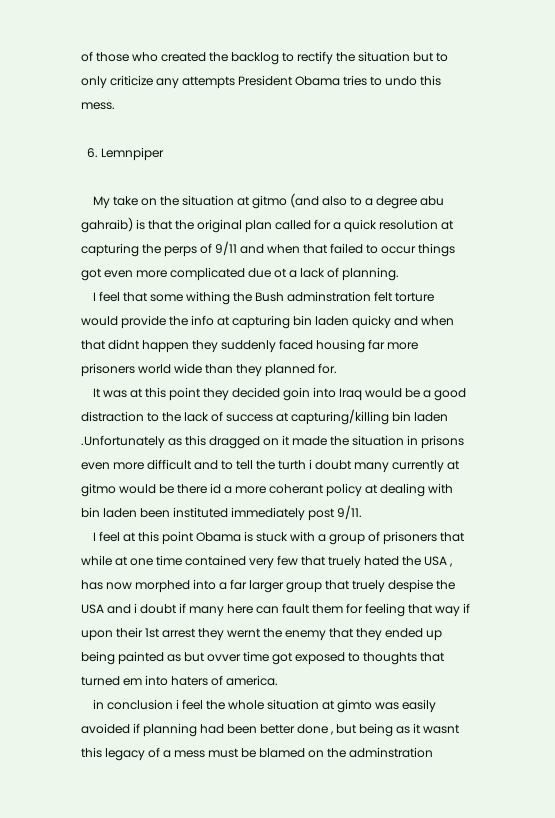of those who created the backlog to rectify the situation but to only criticize any attempts President Obama tries to undo this mess.

  6. Lemnpiper

    My take on the situation at gitmo (and also to a degree abu gahraib) is that the original plan called for a quick resolution at capturing the perps of 9/11 and when that failed to occur things got even more complicated due ot a lack of planning.
    I feel that some withing the Bush adminstration felt torture would provide the info at capturing bin laden quicky and when that didnt happen they suddenly faced housing far more prisoners world wide than they planned for.
    It was at this point they decided goin into Iraq would be a good distraction to the lack of success at capturing/killing bin laden .Unfortunately as this dragged on it made the situation in prisons even more difficult and to tell the turth i doubt many currently at gitmo would be there id a more coherant policy at dealing with bin laden been instituted immediately post 9/11.
    I feel at this point Obama is stuck with a group of prisoners that while at one time contained very few that truely hated the USA , has now morphed into a far larger group that truely despise the USA and i doubt if many here can fault them for feeling that way if upon their 1st arrest they wernt the enemy that they ended up being painted as but ovver time got exposed to thoughts that turned em into haters of america.
    in conclusion i feel the whole situation at gimto was easily avoided if planning had been better done , but being as it wasnt this legacy of a mess must be blamed on the adminstration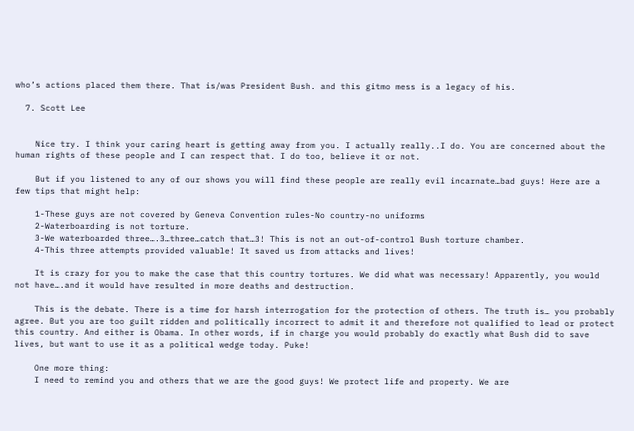who’s actions placed them there. That is/was President Bush. and this gitmo mess is a legacy of his.

  7. Scott Lee


    Nice try. I think your caring heart is getting away from you. I actually really..I do. You are concerned about the human rights of these people and I can respect that. I do too, believe it or not.

    But if you listened to any of our shows you will find these people are really evil incarnate…bad guys! Here are a few tips that might help:

    1-These guys are not covered by Geneva Convention rules-No country-no uniforms
    2-Waterboarding is not torture.
    3-We waterboarded three….3…three…catch that…3! This is not an out-of-control Bush torture chamber.
    4-This three attempts provided valuable! It saved us from attacks and lives!

    It is crazy for you to make the case that this country tortures. We did what was necessary! Apparently, you would not have….and it would have resulted in more deaths and destruction.

    This is the debate. There is a time for harsh interrogation for the protection of others. The truth is… you probably agree. But you are too guilt ridden and politically incorrect to admit it and therefore not qualified to lead or protect this country. And either is Obama. In other words, if in charge you would probably do exactly what Bush did to save lives, but want to use it as a political wedge today. Puke!

    One more thing:
    I need to remind you and others that we are the good guys! We protect life and property. We are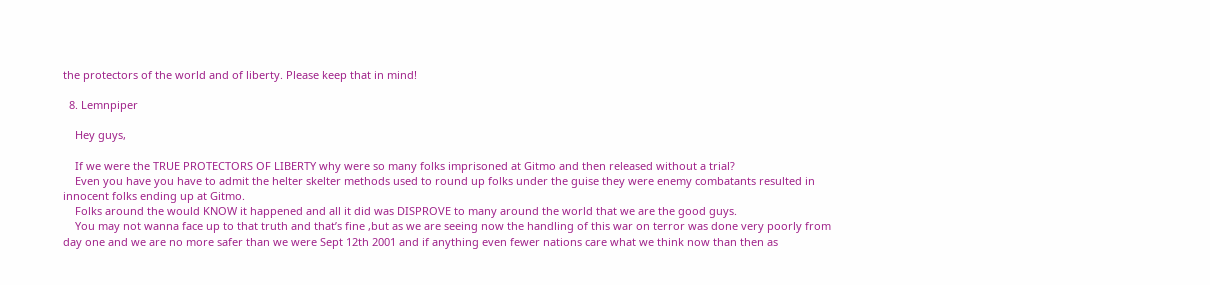the protectors of the world and of liberty. Please keep that in mind!

  8. Lemnpiper

    Hey guys,

    If we were the TRUE PROTECTORS OF LIBERTY why were so many folks imprisoned at Gitmo and then released without a trial?
    Even you have you have to admit the helter skelter methods used to round up folks under the guise they were enemy combatants resulted in innocent folks ending up at Gitmo.
    Folks around the would KNOW it happened and all it did was DISPROVE to many around the world that we are the good guys.
    You may not wanna face up to that truth and that’s fine ,but as we are seeing now the handling of this war on terror was done very poorly from day one and we are no more safer than we were Sept 12th 2001 and if anything even fewer nations care what we think now than then as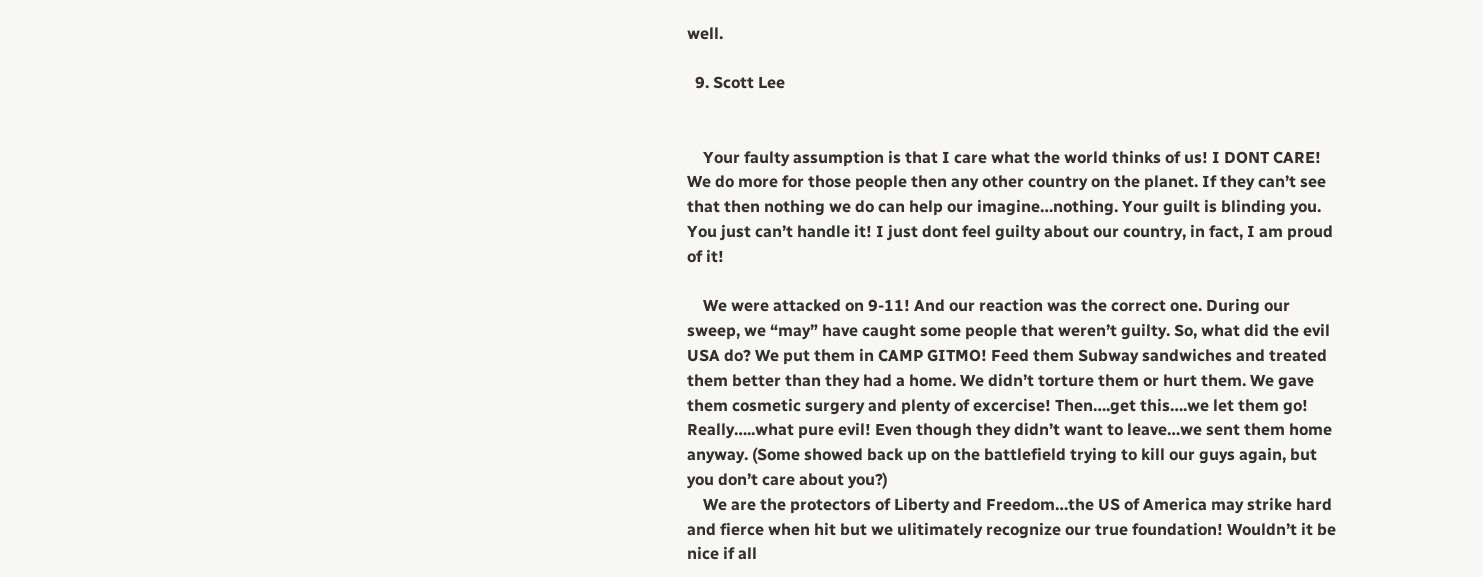well.

  9. Scott Lee


    Your faulty assumption is that I care what the world thinks of us! I DONT CARE! We do more for those people then any other country on the planet. If they can’t see that then nothing we do can help our imagine…nothing. Your guilt is blinding you. You just can’t handle it! I just dont feel guilty about our country, in fact, I am proud of it!

    We were attacked on 9-11! And our reaction was the correct one. During our sweep, we “may” have caught some people that weren’t guilty. So, what did the evil USA do? We put them in CAMP GITMO! Feed them Subway sandwiches and treated them better than they had a home. We didn’t torture them or hurt them. We gave them cosmetic surgery and plenty of excercise! Then….get this….we let them go! Really…..what pure evil! Even though they didn’t want to leave…we sent them home anyway. (Some showed back up on the battlefield trying to kill our guys again, but you don’t care about you?)
    We are the protectors of Liberty and Freedom…the US of America may strike hard and fierce when hit but we ulitimately recognize our true foundation! Wouldn’t it be nice if all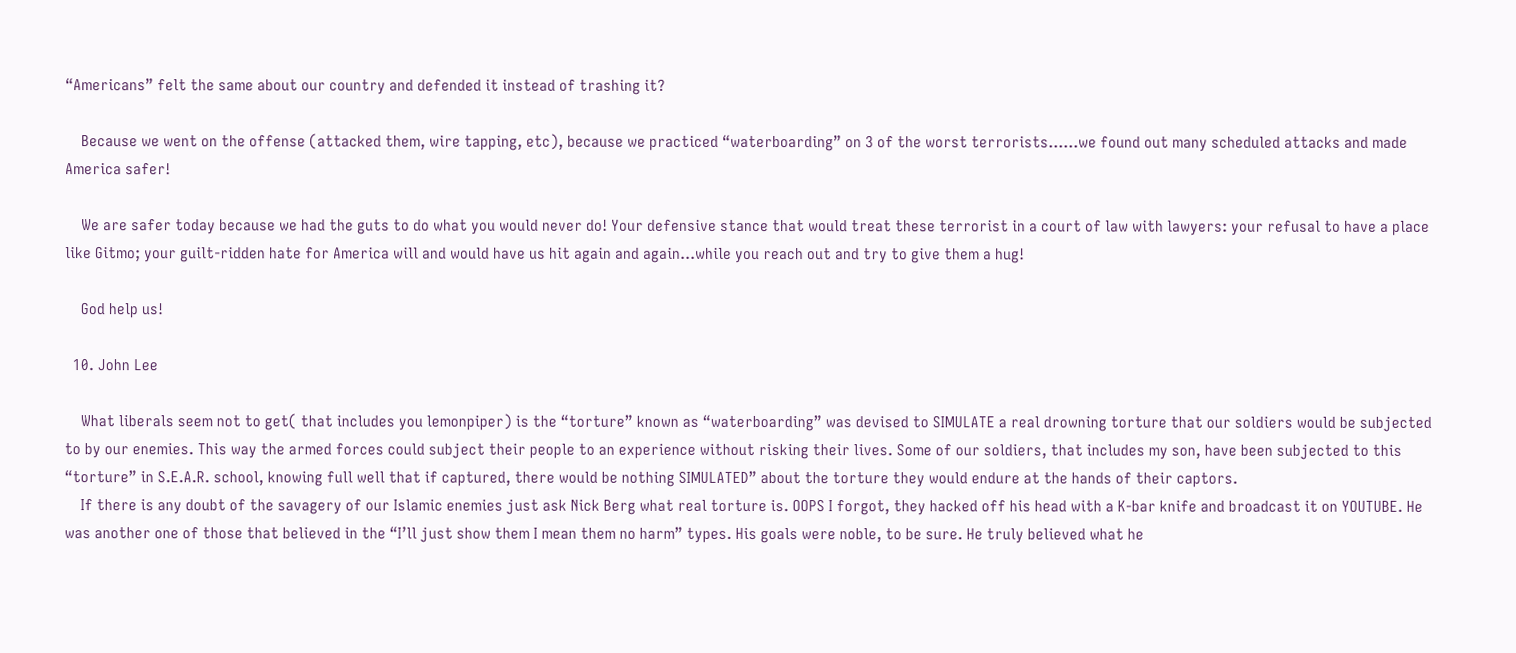“Americans” felt the same about our country and defended it instead of trashing it?

    Because we went on the offense (attacked them, wire tapping, etc), because we practiced “waterboarding” on 3 of the worst terrorists……we found out many scheduled attacks and made America safer!

    We are safer today because we had the guts to do what you would never do! Your defensive stance that would treat these terrorist in a court of law with lawyers: your refusal to have a place like Gitmo; your guilt-ridden hate for America will and would have us hit again and again…while you reach out and try to give them a hug!

    God help us!

  10. John Lee

    What liberals seem not to get( that includes you lemonpiper) is the “torture” known as “waterboarding” was devised to SIMULATE a real drowning torture that our soldiers would be subjected to by our enemies. This way the armed forces could subject their people to an experience without risking their lives. Some of our soldiers, that includes my son, have been subjected to this “torture” in S.E.A.R. school, knowing full well that if captured, there would be nothing SIMULATED” about the torture they would endure at the hands of their captors.
    If there is any doubt of the savagery of our Islamic enemies just ask Nick Berg what real torture is. OOPS I forgot, they hacked off his head with a K-bar knife and broadcast it on YOUTUBE. He was another one of those that believed in the “I’ll just show them I mean them no harm” types. His goals were noble, to be sure. He truly believed what he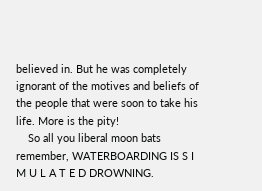believed in. But he was completely ignorant of the motives and beliefs of the people that were soon to take his life. More is the pity!
    So all you liberal moon bats remember, WATERBOARDING IS S I M U L A T E D DROWNING.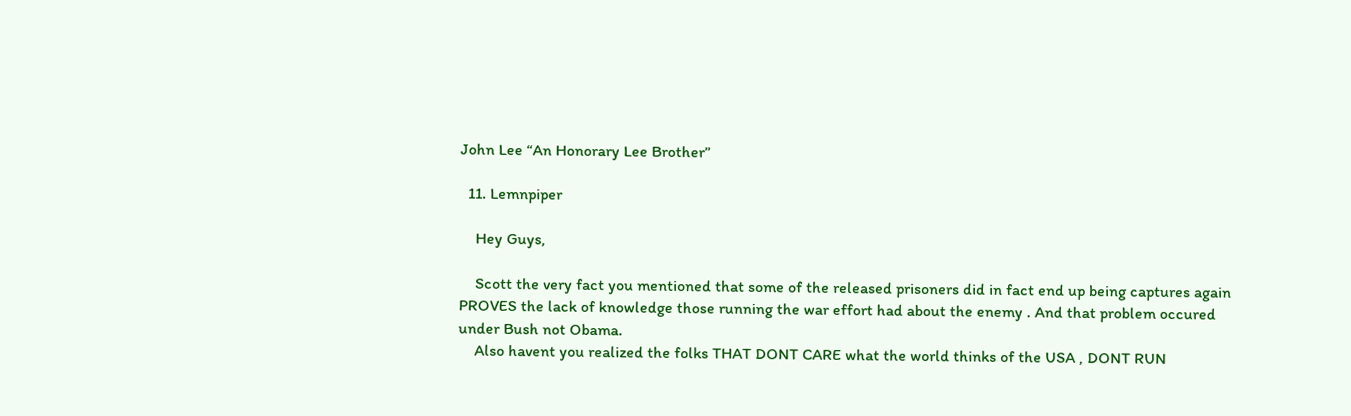John Lee “An Honorary Lee Brother”

  11. Lemnpiper

    Hey Guys,

    Scott the very fact you mentioned that some of the released prisoners did in fact end up being captures again PROVES the lack of knowledge those running the war effort had about the enemy . And that problem occured under Bush not Obama.
    Also havent you realized the folks THAT DONT CARE what the world thinks of the USA , DONT RUN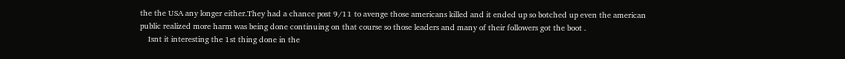the the USA any longer either.They had a chance post 9/11 to avenge those americans killed and it ended up so botched up even the american public realized more harm was being done continuing on that course so those leaders and many of their followers got the boot .
    Isnt it interesting the 1st thing done in the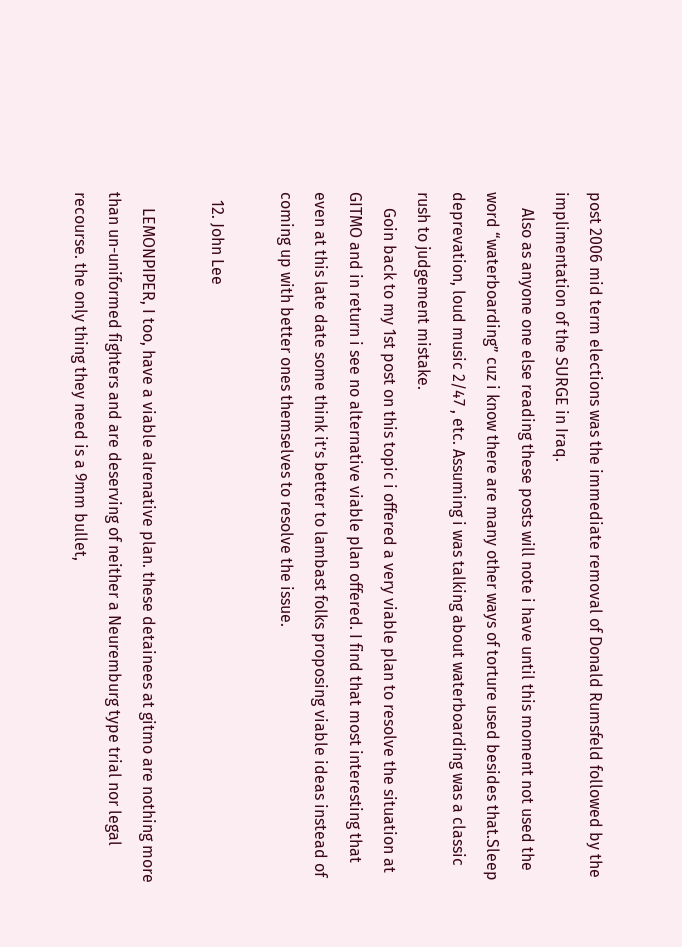post 2006 mid term elections was the immediate removal of Donald Rumsfeld followed by the implimentation of the SURGE in Iraq.
    Also as anyone one else reading these posts will note i have until this moment not used the word “waterboarding” cuz i know there are many other ways of torture used besides that.Sleep deprevation, loud music 2/47 , etc. Assuming i was talking about waterboarding was a classic rush to judgement mistake.
    Goin back to my 1st post on this topic i offered a very viable plan to resolve the situation at GITMO and in return i see no alternative viable plan offered. I find that most interesting that even at this late date some think it’s better to lambast folks proposing viable ideas instead of coming up with better ones themselves to resolve the issue.

  12. John Lee

    LEMONPIPER, I too, have a viable alrenative plan. these detainees at gitmo are nothing more than un-uniformed fighters and are deserving of neither a Neuremburg type trial nor legal recourse. the only thing they need is a 9mm bullet,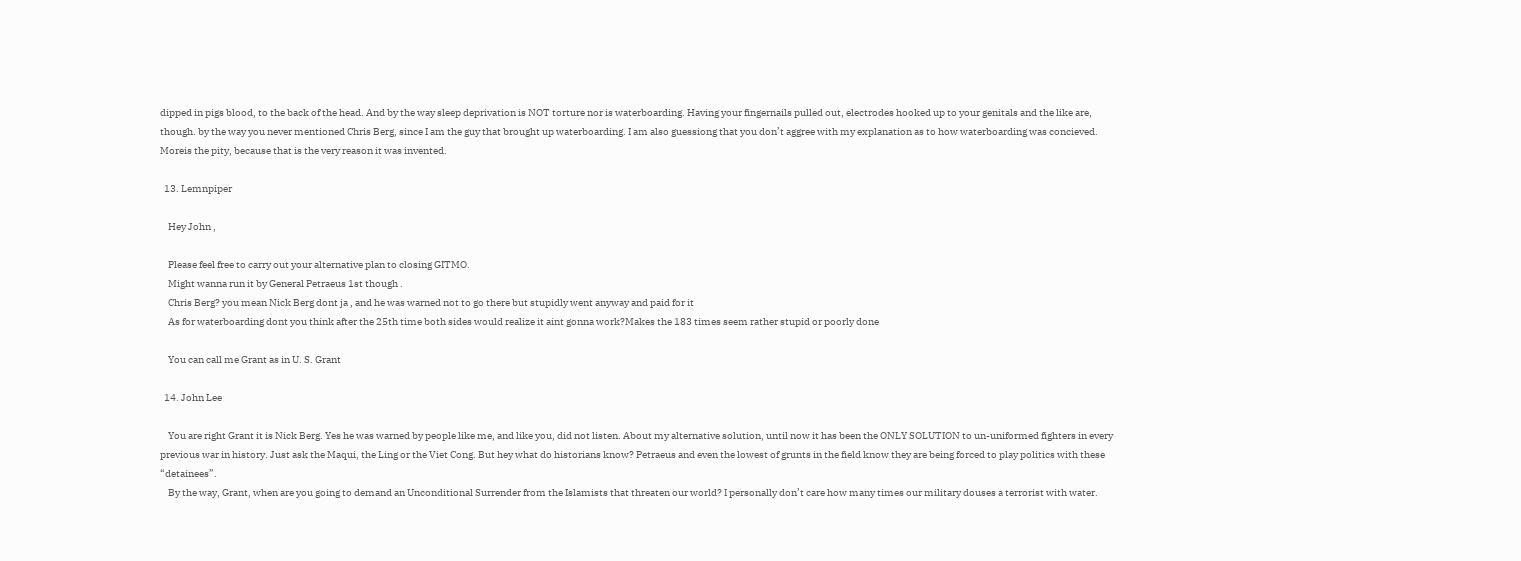dipped in pigs blood, to the back of the head. And by the way sleep deprivation is NOT torture nor is waterboarding. Having your fingernails pulled out, electrodes hooked up to your genitals and the like are, though. by the way you never mentioned Chris Berg, since I am the guy that brought up waterboarding. I am also guessiong that you don’t aggree with my explanation as to how waterboarding was concieved. Moreis the pity, because that is the very reason it was invented.

  13. Lemnpiper

    Hey John ,

    Please feel free to carry out your alternative plan to closing GITMO.
    Might wanna run it by General Petraeus 1st though .
    Chris Berg? you mean Nick Berg dont ja , and he was warned not to go there but stupidly went anyway and paid for it
    As for waterboarding dont you think after the 25th time both sides would realize it aint gonna work?Makes the 183 times seem rather stupid or poorly done

    You can call me Grant as in U. S. Grant

  14. John Lee

    You are right Grant it is Nick Berg. Yes he was warned by people like me, and like you, did not listen. About my alternative solution, until now it has been the ONLY SOLUTION to un-uniformed fighters in every previous war in history. Just ask the Maqui, the Ling or the Viet Cong. But hey what do historians know? Petraeus and even the lowest of grunts in the field know they are being forced to play politics with these “detainees”.
    By the way, Grant, when are you going to demand an Unconditional Surrender from the Islamists that threaten our world? I personally don’t care how many times our military douses a terrorist with water.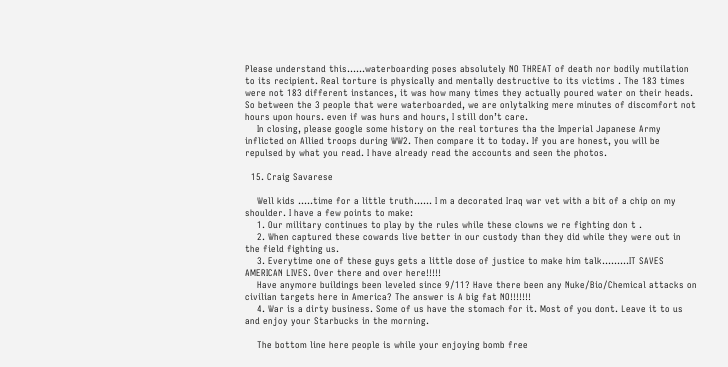Please understand this……waterboarding poses absolutely NO THREAT of death nor bodily mutilation to its recipient. Real torture is physically and mentally destructive to its victims . The 183 times were not 183 different instances, it was how many times they actually poured water on their heads. So between the 3 people that were waterboarded, we are onlytalking mere minutes of discomfort not hours upon hours. even if was hurs and hours, I still don’t care.
    In closing, please google some history on the real tortures tha the Imperial Japanese Army inflicted on Allied troops during WW2. Then compare it to today. If you are honest, you will be repulsed by what you read. I have already read the accounts and seen the photos.

  15. Craig Savarese

    Well kids …..time for a little truth…… I m a decorated Iraq war vet with a bit of a chip on my shoulder. I have a few points to make:
    1. Our military continues to play by the rules while these clowns we re fighting don t .
    2. When captured these cowards live better in our custody than they did while they were out in the field fighting us.
    3. Everytime one of these guys gets a little dose of justice to make him talk………IT SAVES AMERICAN LIVES. Over there and over here!!!!!
    Have anymore buildings been leveled since 9/11? Have there been any Nuke/Bio/Chemical attacks on civilian targets here in America? The answer is A big fat NO!!!!!!!
    4. War is a dirty business. Some of us have the stomach for it. Most of you dont. Leave it to us and enjoy your Starbucks in the morning.

    The bottom line here people is while your enjoying bomb free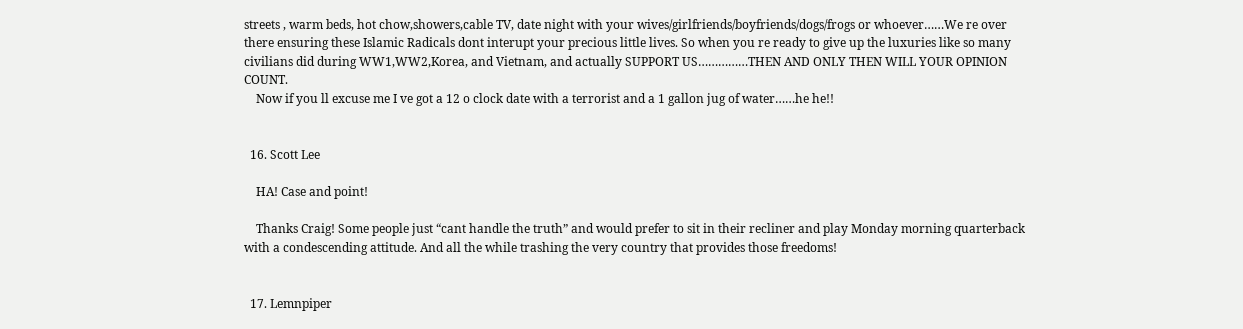streets , warm beds, hot chow,showers,cable TV, date night with your wives/girlfriends/boyfriends/dogs/frogs or whoever……We re over there ensuring these Islamic Radicals dont interupt your precious little lives. So when you re ready to give up the luxuries like so many civilians did during WW1,WW2,Korea, and Vietnam, and actually SUPPORT US……………THEN AND ONLY THEN WILL YOUR OPINION COUNT.
    Now if you ll excuse me I ve got a 12 o clock date with a terrorist and a 1 gallon jug of water……he he!!


  16. Scott Lee

    HA! Case and point!

    Thanks Craig! Some people just “cant handle the truth” and would prefer to sit in their recliner and play Monday morning quarterback with a condescending attitude. And all the while trashing the very country that provides those freedoms!


  17. Lemnpiper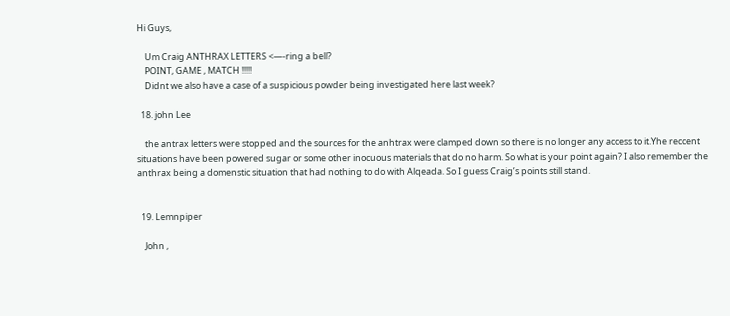Hi Guys,

    Um Craig ANTHRAX LETTERS <—-ring a bell?
    POINT, GAME , MATCH !!!!!
    Didnt we also have a case of a suspicious powder being investigated here last week?

  18. john Lee

    the antrax letters were stopped and the sources for the anhtrax were clamped down so there is no longer any access to it.Yhe reccent situations have been powered sugar or some other inocuous materials that do no harm. So what is your point again? I also remember the anthrax being a domenstic situation that had nothing to do with Alqeada. So I guess Craig’s points still stand.


  19. Lemnpiper

    John ,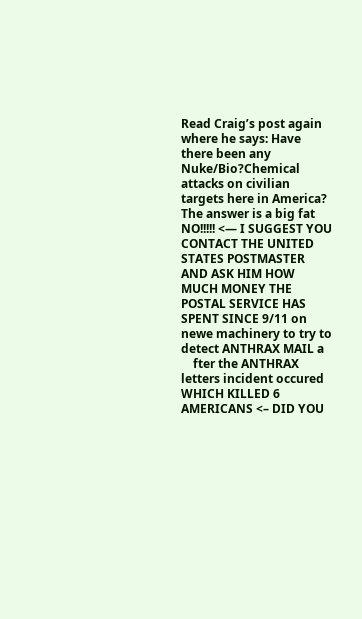Read Craig’s post again where he says: Have there been any Nuke/Bio?Chemical attacks on civilian targets here in America? The answer is a big fat NO!!!!! <— I SUGGEST YOU CONTACT THE UNITED STATES POSTMASTER AND ASK HIM HOW MUCH MONEY THE POSTAL SERVICE HAS SPENT SINCE 9/11 on newe machinery to try to detect ANTHRAX MAIL a
    fter the ANTHRAX letters incident occured WHICH KILLED 6 AMERICANS <– DID YOU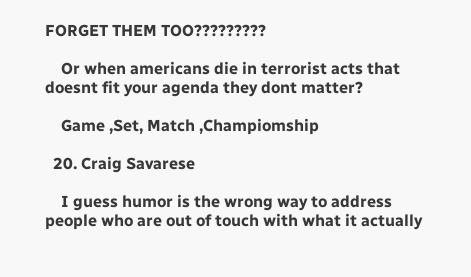FORGET THEM TOO?????????

    Or when americans die in terrorist acts that doesnt fit your agenda they dont matter?

    Game ,Set, Match ,Champiomship

  20. Craig Savarese

    I guess humor is the wrong way to address people who are out of touch with what it actually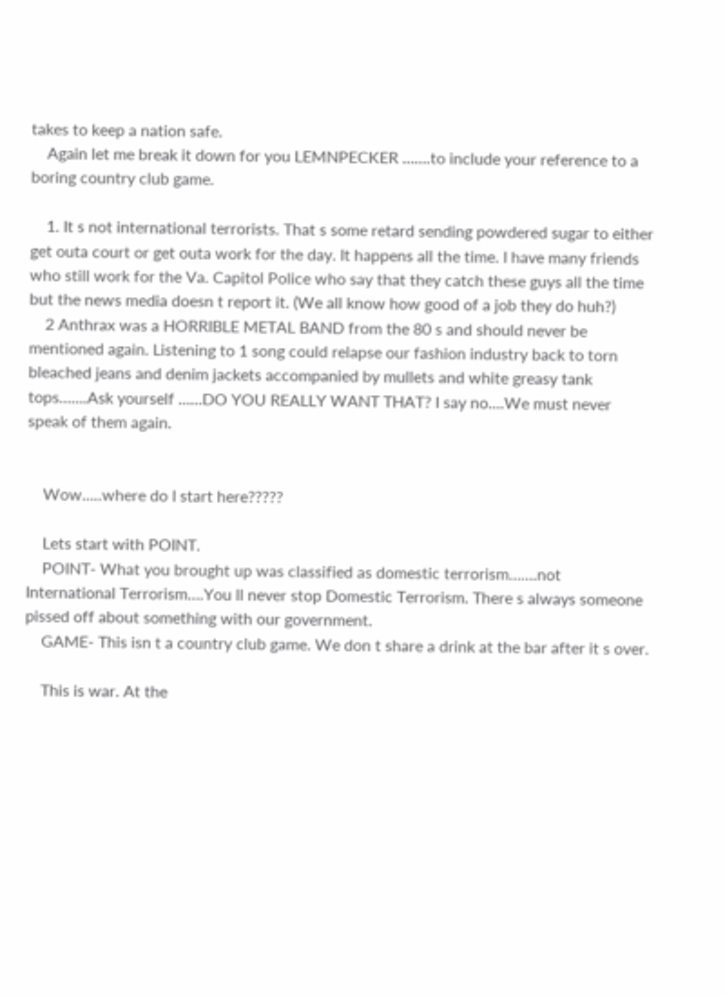takes to keep a nation safe.
    Again let me break it down for you LEMNPECKER …….to include your reference to a boring country club game.

    1. It s not international terrorists. That s some retard sending powdered sugar to either get outa court or get outa work for the day. It happens all the time. I have many friends who still work for the Va. Capitol Police who say that they catch these guys all the time but the news media doesn t report it. (We all know how good of a job they do huh?)
    2 Anthrax was a HORRIBLE METAL BAND from the 80 s and should never be mentioned again. Listening to 1 song could relapse our fashion industry back to torn bleached jeans and denim jackets accompanied by mullets and white greasy tank tops…….Ask yourself ……DO YOU REALLY WANT THAT? I say no….We must never speak of them again.


    Wow…..where do I start here?????

    Lets start with POINT.
    POINT- What you brought up was classified as domestic terrorism…….not International Terrorism….You ll never stop Domestic Terrorism. There s always someone pissed off about something with our government.
    GAME- This isn t a country club game. We don t share a drink at the bar after it s over.

    This is war. At the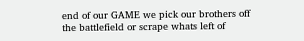end of our GAME we pick our brothers off the battlefield or scrape whats left of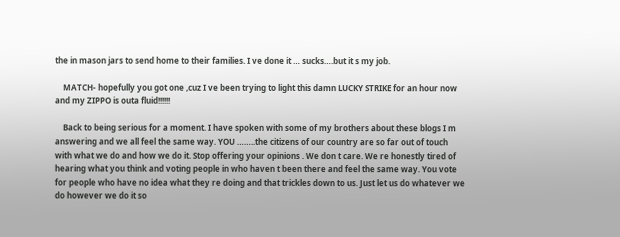the in mason jars to send home to their families. I ve done it … sucks….but it s my job.

    MATCH- hopefully you got one ,cuz I ve been trying to light this damn LUCKY STRIKE for an hour now and my ZIPPO is outa fluid!!!!!!

    Back to being serious for a moment. I have spoken with some of my brothers about these blogs I m answering and we all feel the same way. YOU ……..the citizens of our country are so far out of touch with what we do and how we do it. Stop offering your opinions . We don t care. We re honestly tired of hearing what you think and voting people in who haven t been there and feel the same way. You vote for people who have no idea what they re doing and that trickles down to us. Just let us do whatever we do however we do it so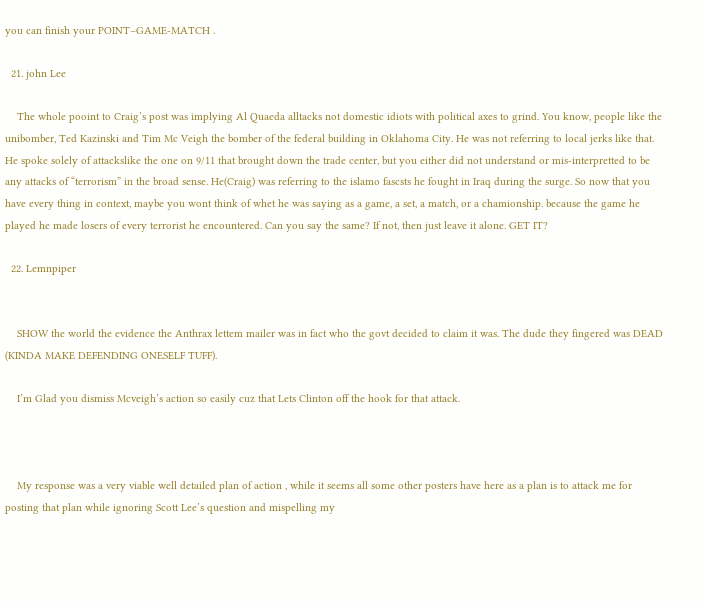you can finish your POINT–GAME-MATCH .

  21. john Lee

    The whole pooint to Craig’s post was implying Al Quaeda alltacks not domestic idiots with political axes to grind. You know, people like the unibomber, Ted Kazinski and Tim Mc Veigh the bomber of the federal building in Oklahoma City. He was not referring to local jerks like that. He spoke solely of attackslike the one on 9/11 that brought down the trade center, but you either did not understand or mis-interpretted to be any attacks of “terrorism” in the broad sense. He(Craig) was referring to the islamo fascsts he fought in Iraq during the surge. So now that you have every thing in context, maybe you wont think of whet he was saying as a game, a set, a match, or a chamionship. because the game he played he made losers of every terrorist he encountered. Can you say the same? If not, then just leave it alone. GET IT?

  22. Lemnpiper


    SHOW the world the evidence the Anthrax lettem mailer was in fact who the govt decided to claim it was. The dude they fingered was DEAD (KINDA MAKE DEFENDING ONESELF TUFF).

    I’m Glad you dismiss Mcveigh’s action so easily cuz that Lets Clinton off the hook for that attack.



    My response was a very viable well detailed plan of action , while it seems all some other posters have here as a plan is to attack me for posting that plan while ignoring Scott Lee’s question and mispelling my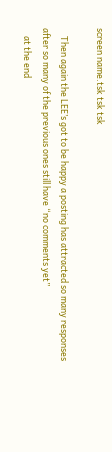screen name.tsk tsk tsk

    Then again the LEE’s got to be happy a posting has attracted so many responses after so many of the previous ones still have “no comments yet”
    at the end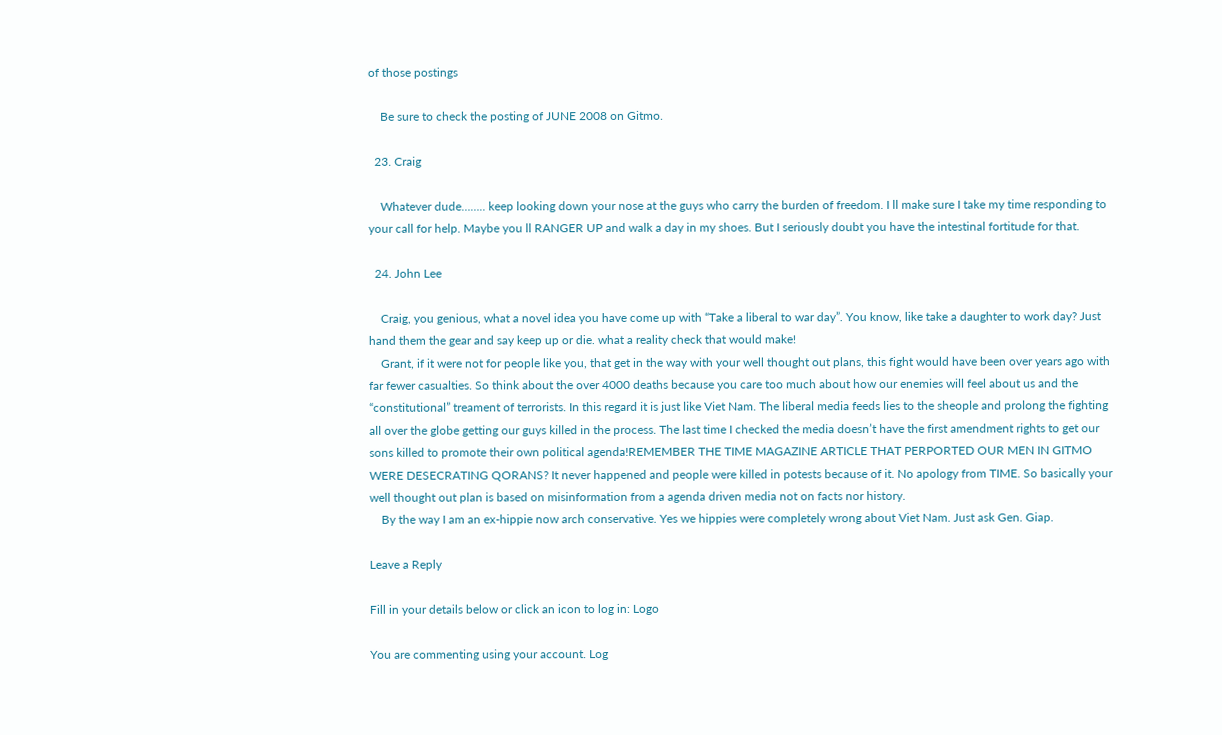of those postings

    Be sure to check the posting of JUNE 2008 on Gitmo.

  23. Craig

    Whatever dude…….. keep looking down your nose at the guys who carry the burden of freedom. I ll make sure I take my time responding to your call for help. Maybe you ll RANGER UP and walk a day in my shoes. But I seriously doubt you have the intestinal fortitude for that.

  24. John Lee

    Craig, you genious, what a novel idea you have come up with “Take a liberal to war day”. You know, like take a daughter to work day? Just hand them the gear and say keep up or die. what a reality check that would make!
    Grant, if it were not for people like you, that get in the way with your well thought out plans, this fight would have been over years ago with far fewer casualties. So think about the over 4000 deaths because you care too much about how our enemies will feel about us and the “constitutional” treament of terrorists. In this regard it is just like Viet Nam. The liberal media feeds lies to the sheople and prolong the fighting all over the globe getting our guys killed in the process. The last time I checked the media doesn’t have the first amendment rights to get our sons killed to promote their own political agenda!REMEMBER THE TIME MAGAZINE ARTICLE THAT PERPORTED OUR MEN IN GITMO WERE DESECRATING QORANS? It never happened and people were killed in potests because of it. No apology from TIME. So basically your well thought out plan is based on misinformation from a agenda driven media not on facts nor history.
    By the way I am an ex-hippie now arch conservative. Yes we hippies were completely wrong about Viet Nam. Just ask Gen. Giap.

Leave a Reply

Fill in your details below or click an icon to log in: Logo

You are commenting using your account. Log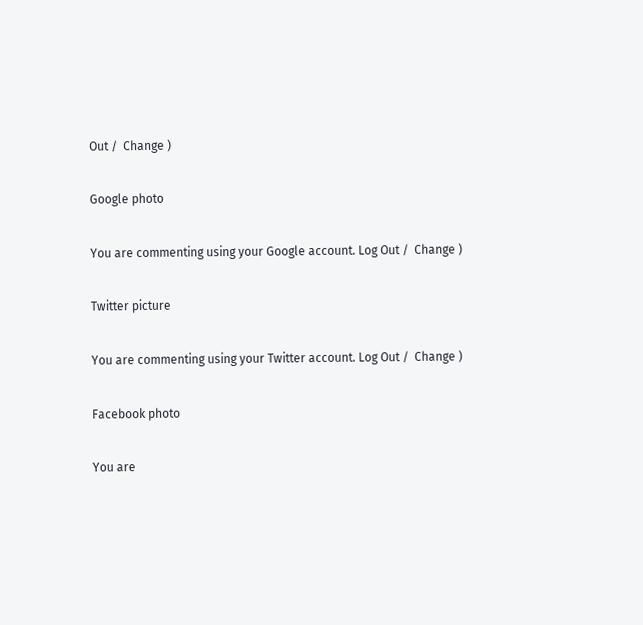Out /  Change )

Google photo

You are commenting using your Google account. Log Out /  Change )

Twitter picture

You are commenting using your Twitter account. Log Out /  Change )

Facebook photo

You are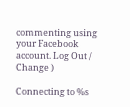commenting using your Facebook account. Log Out /  Change )

Connecting to %s